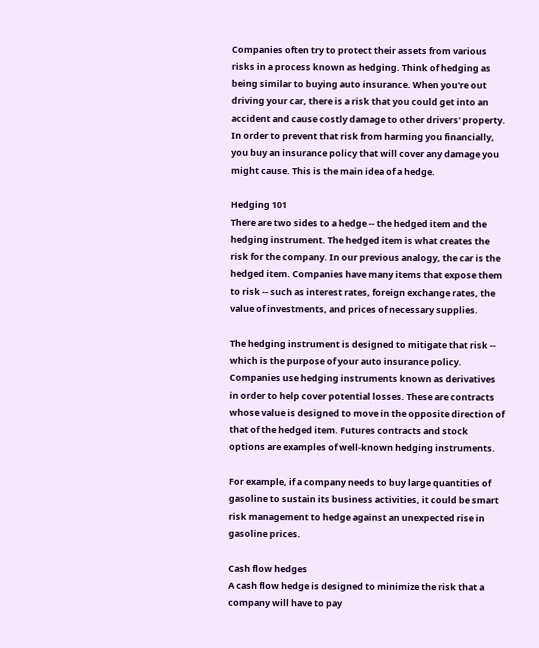Companies often try to protect their assets from various risks in a process known as hedging. Think of hedging as being similar to buying auto insurance. When you're out driving your car, there is a risk that you could get into an accident and cause costly damage to other drivers' property. In order to prevent that risk from harming you financially, you buy an insurance policy that will cover any damage you might cause. This is the main idea of a hedge.

Hedging 101
There are two sides to a hedge -- the hedged item and the hedging instrument. The hedged item is what creates the risk for the company. In our previous analogy, the car is the hedged item. Companies have many items that expose them to risk -- such as interest rates, foreign exchange rates, the value of investments, and prices of necessary supplies.

The hedging instrument is designed to mitigate that risk -- which is the purpose of your auto insurance policy. Companies use hedging instruments known as derivatives in order to help cover potential losses. These are contracts whose value is designed to move in the opposite direction of that of the hedged item. Futures contracts and stock options are examples of well-known hedging instruments.

For example, if a company needs to buy large quantities of gasoline to sustain its business activities, it could be smart risk management to hedge against an unexpected rise in gasoline prices.

Cash flow hedges
A cash flow hedge is designed to minimize the risk that a company will have to pay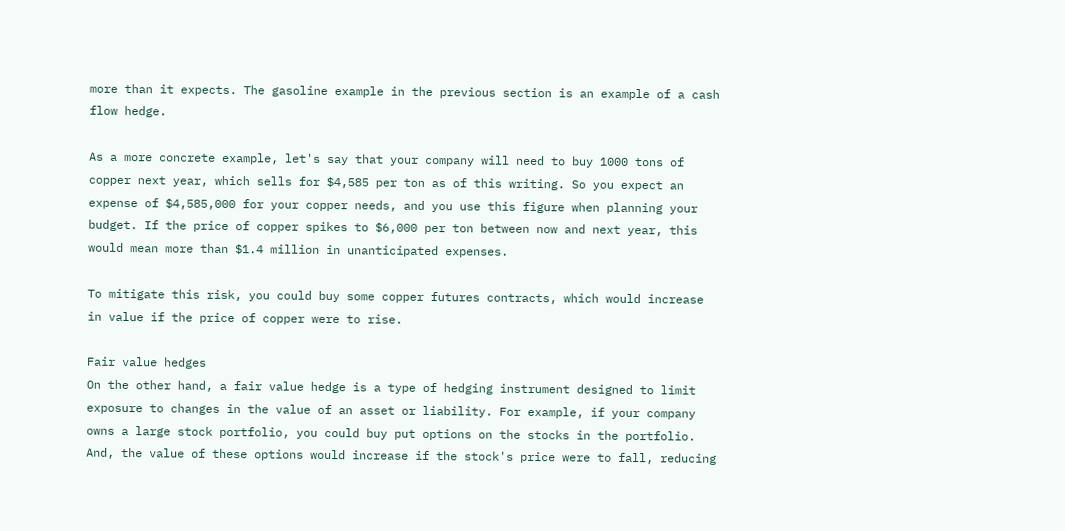more than it expects. The gasoline example in the previous section is an example of a cash flow hedge.

As a more concrete example, let's say that your company will need to buy 1000 tons of copper next year, which sells for $4,585 per ton as of this writing. So you expect an expense of $4,585,000 for your copper needs, and you use this figure when planning your budget. If the price of copper spikes to $6,000 per ton between now and next year, this would mean more than $1.4 million in unanticipated expenses.

To mitigate this risk, you could buy some copper futures contracts, which would increase in value if the price of copper were to rise.

Fair value hedges
On the other hand, a fair value hedge is a type of hedging instrument designed to limit exposure to changes in the value of an asset or liability. For example, if your company owns a large stock portfolio, you could buy put options on the stocks in the portfolio. And, the value of these options would increase if the stock's price were to fall, reducing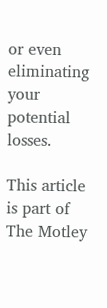or even eliminating your potential losses.

This article is part of The Motley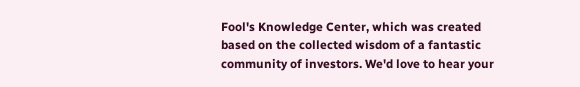Fool's Knowledge Center, which was created based on the collected wisdom of a fantastic community of investors. We'd love to hear your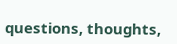questions, thoughts,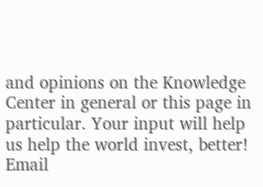and opinions on the Knowledge Center in general or this page in particular. Your input will help us help the world invest, better! Email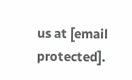us at [email protected].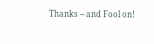Thanks -- and Fool on!